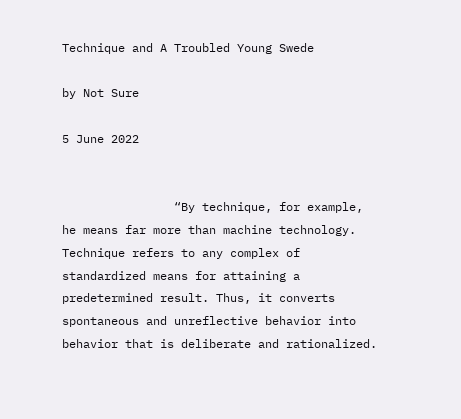Technique and A Troubled Young Swede

by Not Sure

5 June 2022


                “By technique, for example, he means far more than machine technology. Technique refers to any complex of standardized means for attaining a predetermined result. Thus, it converts spontaneous and unreflective behavior into behavior that is deliberate and rationalized.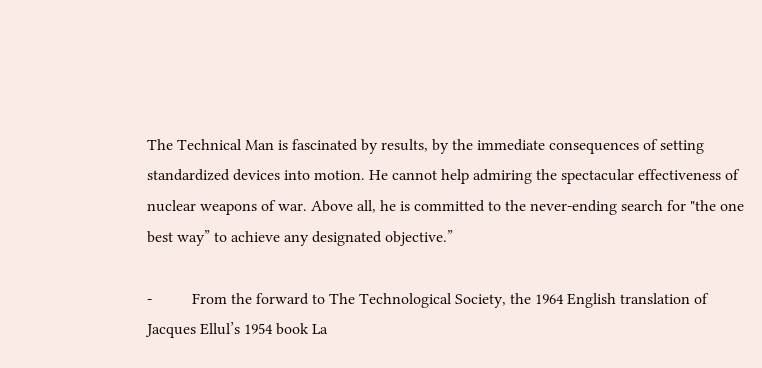The Technical Man is fascinated by results, by the immediate consequences of setting standardized devices into motion. He cannot help admiring the spectacular effectiveness of nuclear weapons of war. Above all, he is committed to the never-ending search for "the one best way” to achieve any designated objective.”

-          From the forward to The Technological Society, the 1964 English translation of Jacques Ellul’s 1954 book La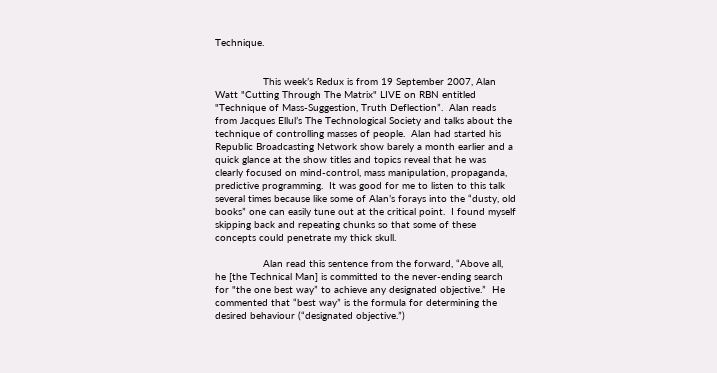Technique.


                This week’s Redux is from 19 September 2007, Alan Watt "Cutting Through The Matrix" LIVE on RBN entitled "Technique of Mass-Suggestion, Truth Deflection”.  Alan reads from Jacques Ellul’s The Technological Society and talks about the technique of controlling masses of people.  Alan had started his Republic Broadcasting Network show barely a month earlier and a quick glance at the show titles and topics reveal that he was clearly focused on mind-control, mass manipulation, propaganda, predictive programming.  It was good for me to listen to this talk several times because like some of Alan’s forays into the “dusty, old books” one can easily tune out at the critical point.  I found myself skipping back and repeating chunks so that some of these concepts could penetrate my thick skull.

                Alan read this sentence from the forward, “Above all, he [the Technical Man] is committed to the never-ending search for "the one best way” to achieve any designated objective.”  He commented that “best way” is the formula for determining the desired behaviour (“designated objective.”)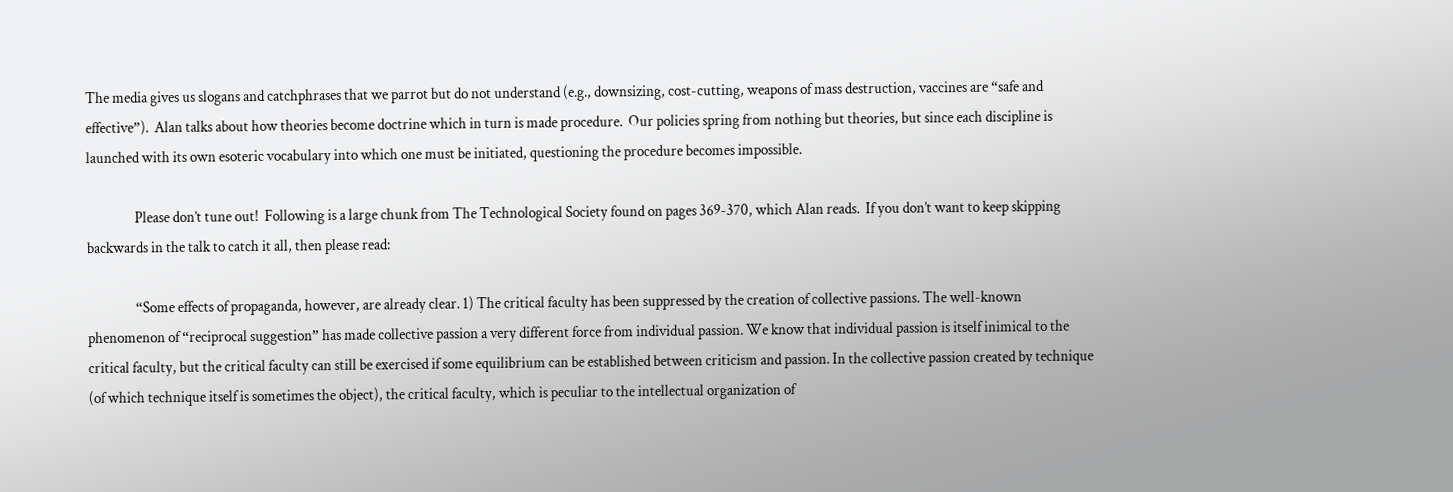The media gives us slogans and catchphrases that we parrot but do not understand (e.g., downsizing, cost-cutting, weapons of mass destruction, vaccines are “safe and effective”).  Alan talks about how theories become doctrine which in turn is made procedure.  Our policies spring from nothing but theories, but since each discipline is launched with its own esoteric vocabulary into which one must be initiated, questioning the procedure becomes impossible.

                Please don’t tune out!  Following is a large chunk from The Technological Society found on pages 369-370, which Alan reads.  If you don’t want to keep skipping backwards in the talk to catch it all, then please read:

                “Some effects of propaganda, however, are already clear. 1) The critical faculty has been suppressed by the creation of collective passions. The well-known phenomenon of “reciprocal suggestion” has made collective passion a very different force from individual passion. We know that individual passion is itself inimical to the critical faculty, but the critical faculty can still be exercised if some equilibrium can be established between criticism and passion. In the collective passion created by technique (of which technique itself is sometimes the object), the critical faculty, which is peculiar to the intellectual organization of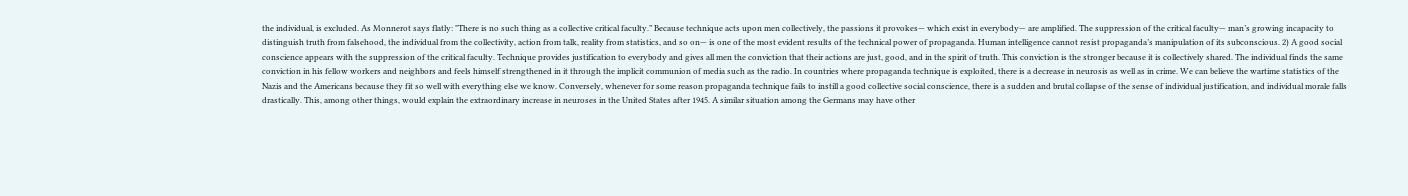the individual, is excluded. As Monnerot says flatly: "There is no such thing as a collective critical faculty.” Because technique acts upon men collectively, the passions it provokes— which exist in everybody— are amplified. The suppression of the critical faculty— man’s growing incapacity to distinguish truth from falsehood, the individual from the collectivity, action from talk, reality from statistics, and so on— is one of the most evident results of the technical power of propaganda. Human intelligence cannot resist propaganda’s manipulation of its subconscious. 2) A good social conscience appears with the suppression of the critical faculty. Technique provides justification to everybody and gives all men the conviction that their actions are just, good, and in the spirit of truth. This conviction is the stronger because it is collectively shared. The individual finds the same conviction in his fellow workers and neighbors and feels himself strengthened in it through the implicit communion of media such as the radio. In countries where propaganda technique is exploited, there is a decrease in neurosis as well as in crime. We can believe the wartime statistics of the Nazis and the Americans because they fit so well with everything else we know. Conversely, whenever for some reason propaganda technique fails to instill a good collective social conscience, there is a sudden and brutal collapse of the sense of individual justification, and individual morale falls drastically. This, among other things, would explain the extraordinary increase in neuroses in the United States after 1945. A similar situation among the Germans may have other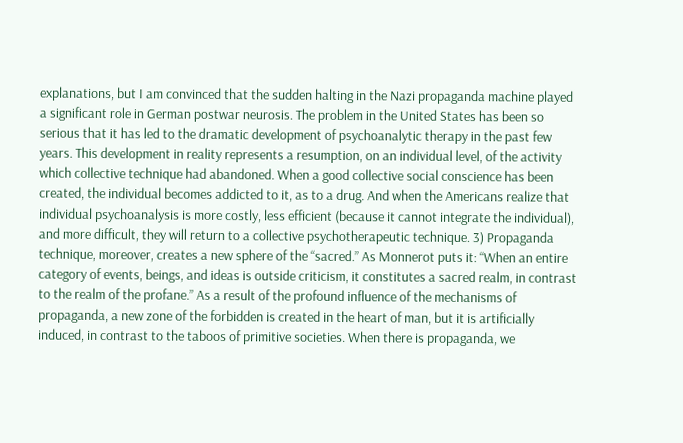explanations, but I am convinced that the sudden halting in the Nazi propaganda machine played a significant role in German postwar neurosis. The problem in the United States has been so serious that it has led to the dramatic development of psychoanalytic therapy in the past few years. This development in reality represents a resumption, on an individual level, of the activity which collective technique had abandoned. When a good collective social conscience has been created, the individual becomes addicted to it, as to a drug. And when the Americans realize that individual psychoanalysis is more costly, less efficient (because it cannot integrate the individual), and more difficult, they will return to a collective psychotherapeutic technique. 3) Propaganda technique, moreover, creates a new sphere of the “sacred.” As Monnerot puts it: “When an entire category of events, beings, and ideas is outside criticism, it constitutes a sacred realm, in contrast to the realm of the profane.” As a result of the profound influence of the mechanisms of propaganda, a new zone of the forbidden is created in the heart of man, but it is artificially induced, in contrast to the taboos of primitive societies. When there is propaganda, we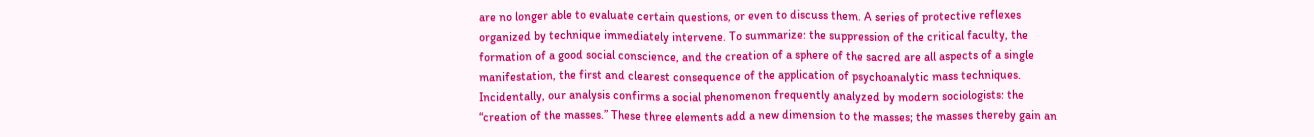are no longer able to evaluate certain questions, or even to discuss them. A series of protective reflexes organized by technique immediately intervene. To summarize: the suppression of the critical faculty, the formation of a good social conscience, and the creation of a sphere of the sacred are all aspects of a single manifestation, the first and clearest consequence of the application of psychoanalytic mass techniques. Incidentally, our analysis confirms a social phenomenon frequently analyzed by modern sociologists: the “creation of the masses.” These three elements add a new dimension to the masses; the masses thereby gain an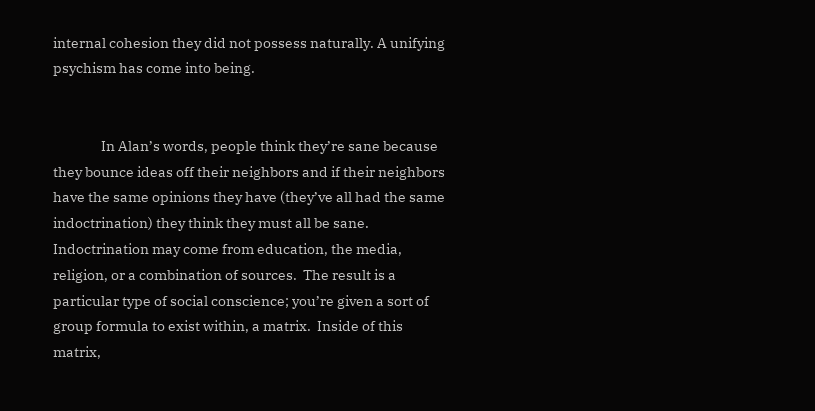internal cohesion they did not possess naturally. A unifying psychism has come into being.


                In Alan’s words, people think they’re sane because they bounce ideas off their neighbors and if their neighbors have the same opinions they have (they’ve all had the same indoctrination) they think they must all be sane.  Indoctrination may come from education, the media, religion, or a combination of sources.  The result is a particular type of social conscience; you’re given a sort of group formula to exist within, a matrix.  Inside of this matrix,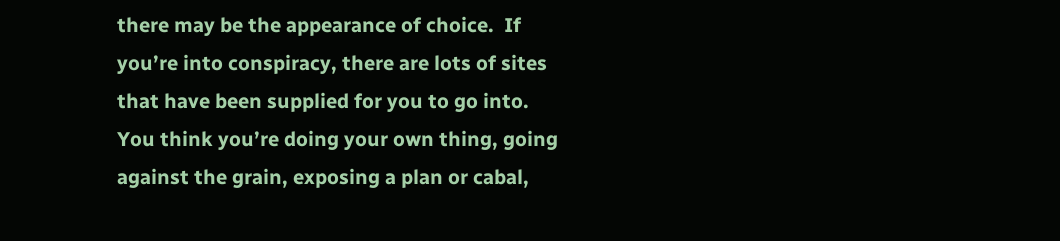there may be the appearance of choice.  If you’re into conspiracy, there are lots of sites that have been supplied for you to go into. You think you’re doing your own thing, going against the grain, exposing a plan or cabal,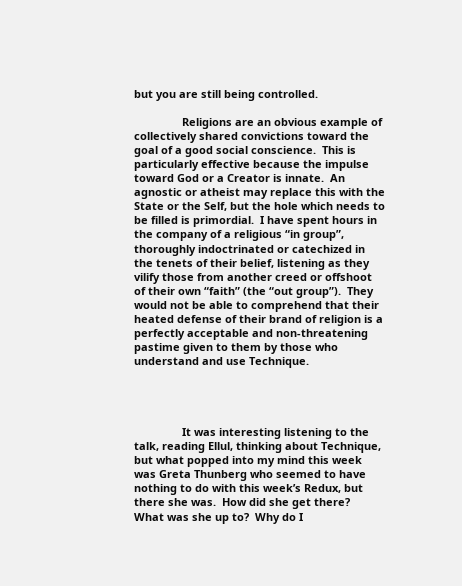but you are still being controlled.

                Religions are an obvious example of collectively shared convictions toward the goal of a good social conscience.  This is particularly effective because the impulse toward God or a Creator is innate.  An agnostic or atheist may replace this with the State or the Self, but the hole which needs to be filled is primordial.  I have spent hours in the company of a religious “in group”, thoroughly indoctrinated or catechized in the tenets of their belief, listening as they vilify those from another creed or offshoot of their own “faith” (the “out group”).  They would not be able to comprehend that their heated defense of their brand of religion is a perfectly acceptable and non-threatening pastime given to them by those who understand and use Technique.




                It was interesting listening to the talk, reading Ellul, thinking about Technique, but what popped into my mind this week was Greta Thunberg who seemed to have nothing to do with this week’s Redux, but there she was.  How did she get there?  What was she up to?  Why do I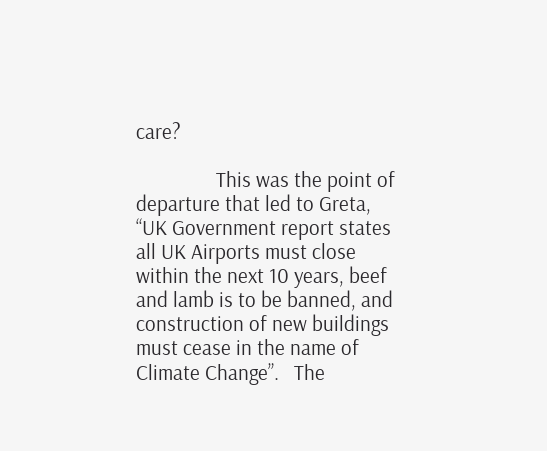care?

                This was the point of departure that led to Greta, “UK Government report states all UK Airports must close within the next 10 years, beef and lamb is to be banned, and construction of new buildings must cease in the name of Climate Change”.   The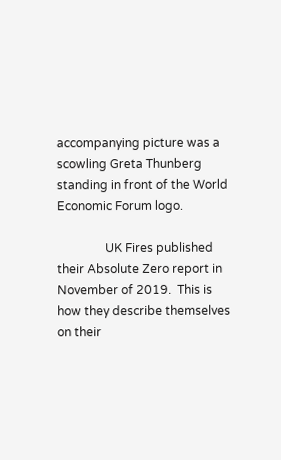accompanying picture was a scowling Greta Thunberg standing in front of the World Economic Forum logo.

                UK Fires published their Absolute Zero report in November of 2019.  This is how they describe themselves on their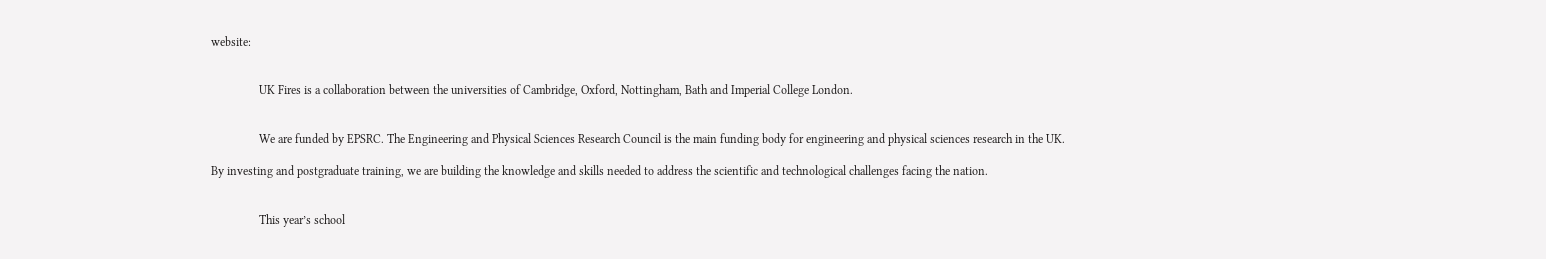website:


                UK Fires is a collaboration between the universities of Cambridge, Oxford, Nottingham, Bath and Imperial College London.


                We are funded by EPSRC. The Engineering and Physical Sciences Research Council is the main funding body for engineering and physical sciences research in the UK.

By investing and postgraduate training, we are building the knowledge and skills needed to address the scientific and technological challenges facing the nation.


                This year’s school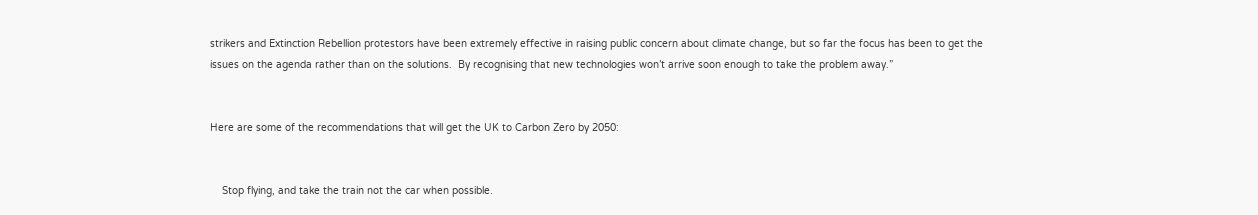strikers and Extinction Rebellion protestors have been extremely effective in raising public concern about climate change, but so far the focus has been to get the issues on the agenda rather than on the solutions.  By recognising that new technologies won’t arrive soon enough to take the problem away.”


Here are some of the recommendations that will get the UK to Carbon Zero by 2050:


    Stop flying, and take the train not the car when possible.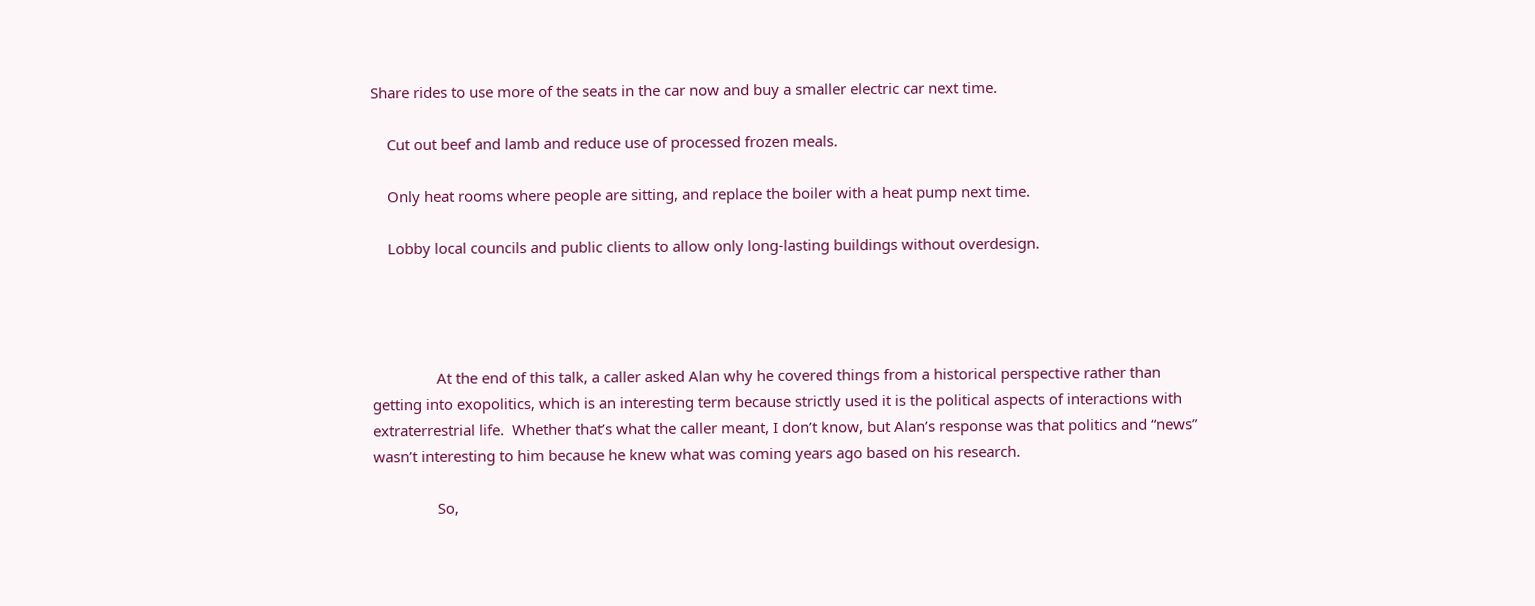Share rides to use more of the seats in the car now and buy a smaller electric car next time.

    Cut out beef and lamb and reduce use of processed frozen meals.

    Only heat rooms where people are sitting, and replace the boiler with a heat pump next time.

    Lobby local councils and public clients to allow only long-lasting buildings without overdesign.




                At the end of this talk, a caller asked Alan why he covered things from a historical perspective rather than getting into exopolitics, which is an interesting term because strictly used it is the political aspects of interactions with extraterrestrial life.  Whether that’s what the caller meant, I don’t know, but Alan’s response was that politics and “news” wasn’t interesting to him because he knew what was coming years ago based on his research.

                So,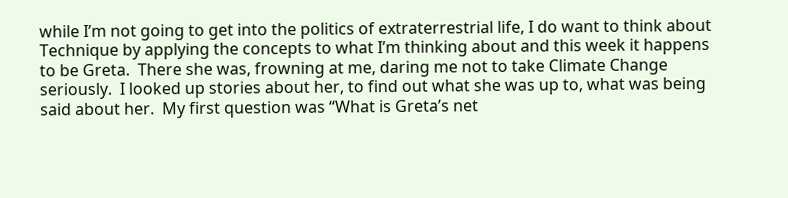while I’m not going to get into the politics of extraterrestrial life, I do want to think about Technique by applying the concepts to what I’m thinking about and this week it happens to be Greta.  There she was, frowning at me, daring me not to take Climate Change seriously.  I looked up stories about her, to find out what she was up to, what was being said about her.  My first question was “What is Greta’s net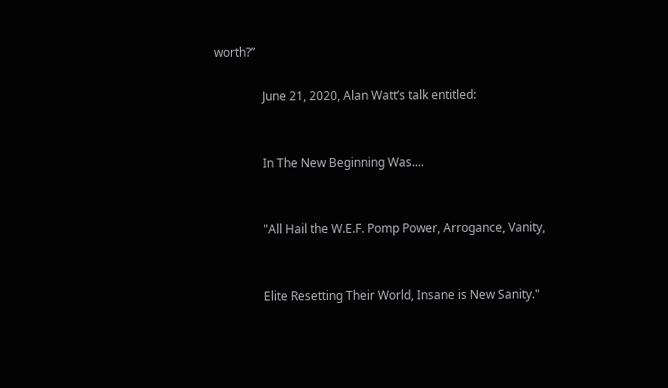worth?”

                June 21, 2020, Alan Watt’s talk entitled:


                In The New Beginning Was....


                "All Hail the W.E.F. Pomp Power, Arrogance, Vanity,


                Elite Resetting Their World, Insane is New Sanity."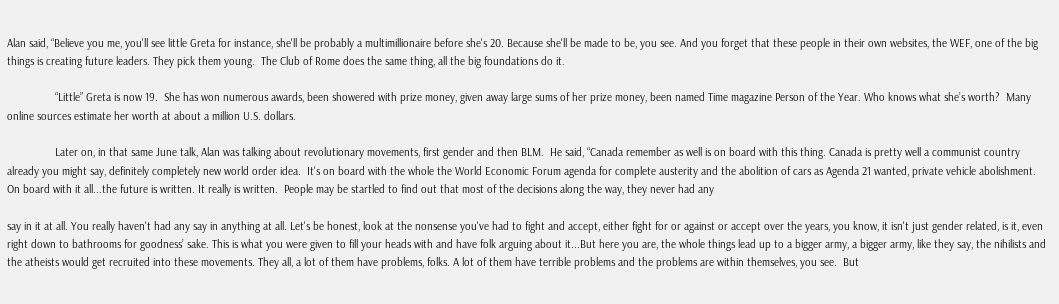Alan said, “Believe you me, you'll see little Greta for instance, she'll be probably a multimillionaire before she's 20. Because she'll be made to be, you see. And you forget that these people in their own websites, the WEF, one of the big things is creating future leaders. They pick them young.  The Club of Rome does the same thing, all the big foundations do it.

                “Little” Greta is now 19.  She has won numerous awards, been showered with prize money, given away large sums of her prize money, been named Time magazine Person of the Year. Who knows what she’s worth?  Many online sources estimate her worth at about a million U.S. dollars.

                Later on, in that same June talk, Alan was talking about revolutionary movements, first gender and then BLM.  He said, “Canada remember as well is on board with this thing. Canada is pretty well a communist country already you might say, definitely completely new world order idea.  It's on board with the whole the World Economic Forum agenda for complete austerity and the abolition of cars as Agenda 21 wanted, private vehicle abolishment.  On board with it all...the future is written. It really is written.  People may be startled to find out that most of the decisions along the way, they never had any

say in it at all. You really haven't had any say in anything at all. Let's be honest, look at the nonsense you've had to fight and accept, either fight for or against or accept over the years, you know, it isn't just gender related, is it, even right down to bathrooms for goodness’ sake. This is what you were given to fill your heads with and have folk arguing about it...But here you are, the whole things lead up to a bigger army, a bigger army, like they say, the nihilists and the atheists would get recruited into these movements. They all, a lot of them have problems, folks. A lot of them have terrible problems and the problems are within themselves, you see.  But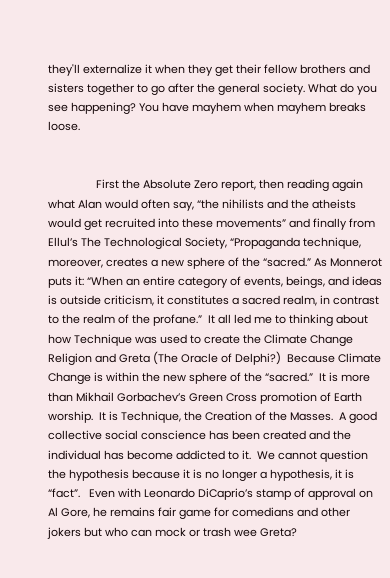they'll externalize it when they get their fellow brothers and sisters together to go after the general society. What do you see happening? You have mayhem when mayhem breaks loose.


                First the Absolute Zero report, then reading again what Alan would often say, “the nihilists and the atheists would get recruited into these movements” and finally from Ellul’s The Technological Society, “Propaganda technique, moreover, creates a new sphere of the “sacred.” As Monnerot puts it: “When an entire category of events, beings, and ideas is outside criticism, it constitutes a sacred realm, in contrast to the realm of the profane.”  It all led me to thinking about how Technique was used to create the Climate Change Religion and Greta (The Oracle of Delphi?)  Because Climate Change is within the new sphere of the “sacred.”  It is more than Mikhail Gorbachev’s Green Cross promotion of Earth worship.  It is Technique, the Creation of the Masses.  A good collective social conscience has been created and the individual has become addicted to it.  We cannot question the hypothesis because it is no longer a hypothesis, it is “fact”.   Even with Leonardo DiCaprio’s stamp of approval on Al Gore, he remains fair game for comedians and other jokers but who can mock or trash wee Greta?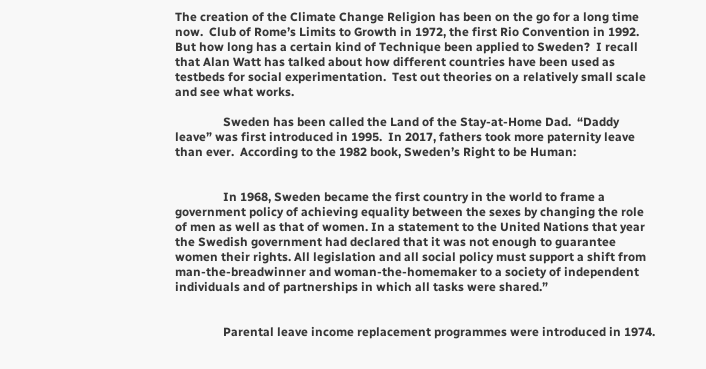The creation of the Climate Change Religion has been on the go for a long time now.  Club of Rome’s Limits to Growth in 1972, the first Rio Convention in 1992.  But how long has a certain kind of Technique been applied to Sweden?  I recall that Alan Watt has talked about how different countries have been used as testbeds for social experimentation.  Test out theories on a relatively small scale and see what works.

                Sweden has been called the Land of the Stay-at-Home Dad.  “Daddy leave” was first introduced in 1995.  In 2017, fathers took more paternity leave than ever.  According to the 1982 book, Sweden’s Right to be Human:


                In 1968, Sweden became the first country in the world to frame a government policy of achieving equality between the sexes by changing the role of men as well as that of women. In a statement to the United Nations that year the Swedish government had declared that it was not enough to guarantee women their rights. All legislation and all social policy must support a shift from man-the-breadwinner and woman-the-homemaker to a society of independent individuals and of partnerships in which all tasks were shared.”


                Parental leave income replacement programmes were introduced in 1974.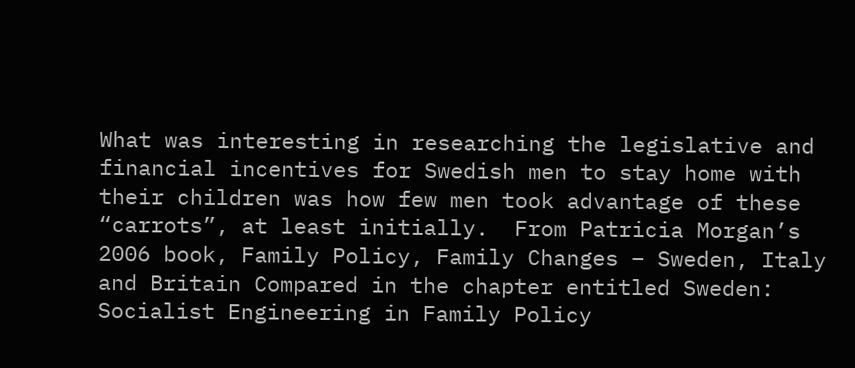What was interesting in researching the legislative and financial incentives for Swedish men to stay home with their children was how few men took advantage of these “carrots”, at least initially.  From Patricia Morgan’s 2006 book, Family Policy, Family Changes – Sweden, Italy and Britain Compared in the chapter entitled Sweden: Socialist Engineering in Family Policy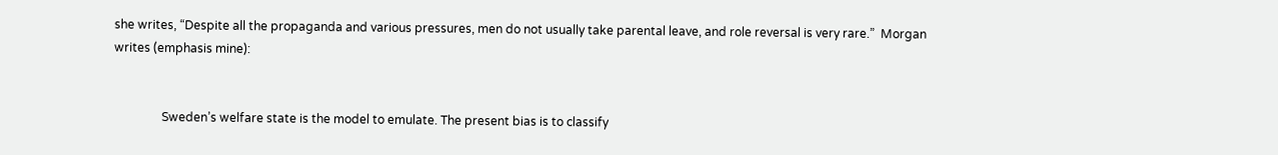she writes, “Despite all the propaganda and various pressures, men do not usually take parental leave, and role reversal is very rare.”  Morgan writes (emphasis mine):


                Sweden’s welfare state is the model to emulate. The present bias is to classify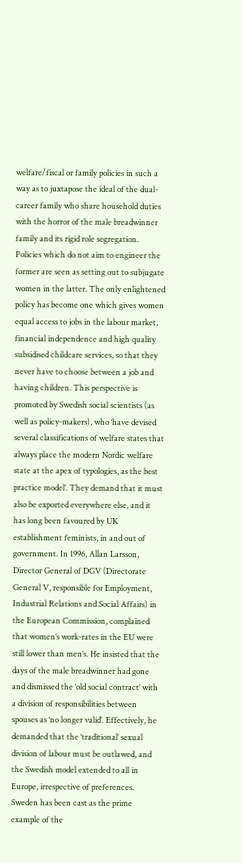welfare/fiscal or family policies in such a way as to juxtapose the ideal of the dual-career family who share household duties with the horror of the male breadwinner family and its rigid role segregation. Policies which do not aim to engineer the former are seen as setting out to subjugate women in the latter. The only enlightened policy has become one which gives women equal access to jobs in the labour market, financial independence and high quality subsidised childcare services, so that they never have to choose between a job and having children. This perspective is promoted by Swedish social scientists (as well as policy-makers), who ‘have devised several classifications of welfare states that always place the modern Nordic welfare state at the apex of typologies, as the best practice model’. They demand that it must also be exported everywhere else, and it has long been favoured by UK establishment feminists, in and out of government. In 1996, Allan Larsson, Director General of DGV (Directorate General V, responsible for Employment, Industrial Relations and Social Affairs) in the European Commission, complained that women’s work-rates in the EU were still lower than men’s. He insisted that the days of the male breadwinner had gone and dismissed the ‘old social contract’ with a division of responsibilities between spouses as ‘no longer valid’. Effectively, he demanded that the ‘traditional’ sexual division of labour must be outlawed, and the Swedish model extended to all in Europe, irrespective of preferences.  Sweden has been cast as the prime example of the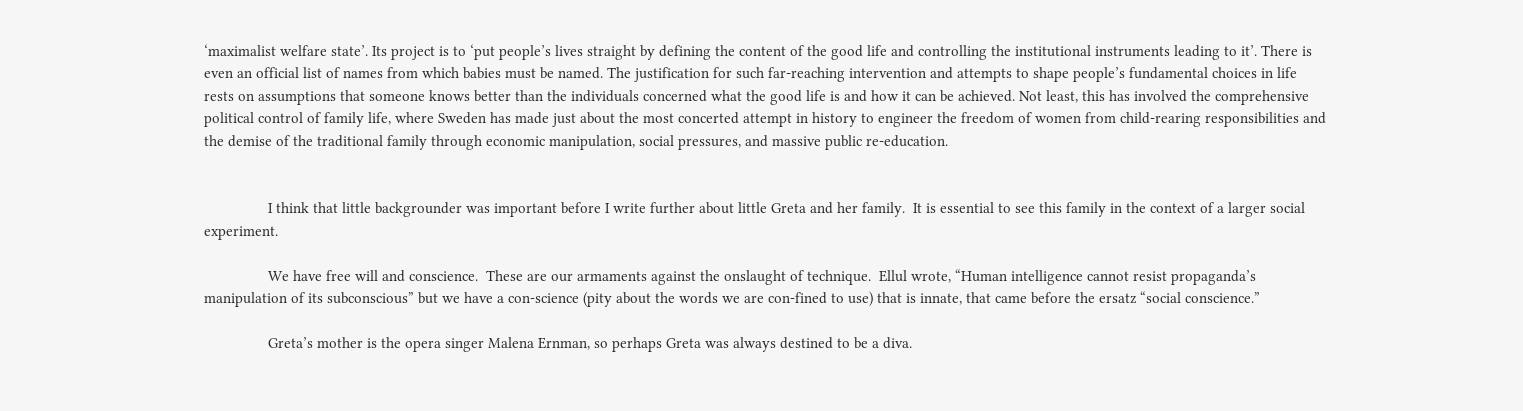‘maximalist welfare state’. Its project is to ‘put people’s lives straight by defining the content of the good life and controlling the institutional instruments leading to it’. There is even an official list of names from which babies must be named. The justification for such far-reaching intervention and attempts to shape people’s fundamental choices in life rests on assumptions that someone knows better than the individuals concerned what the good life is and how it can be achieved. Not least, this has involved the comprehensive political control of family life, where Sweden has made just about the most concerted attempt in history to engineer the freedom of women from child-rearing responsibilities and the demise of the traditional family through economic manipulation, social pressures, and massive public re-education.


                I think that little backgrounder was important before I write further about little Greta and her family.  It is essential to see this family in the context of a larger social experiment.

                We have free will and conscience.  These are our armaments against the onslaught of technique.  Ellul wrote, “Human intelligence cannot resist propaganda’s manipulation of its subconscious” but we have a con-science (pity about the words we are con-fined to use) that is innate, that came before the ersatz “social conscience.”

                Greta’s mother is the opera singer Malena Ernman, so perhaps Greta was always destined to be a diva.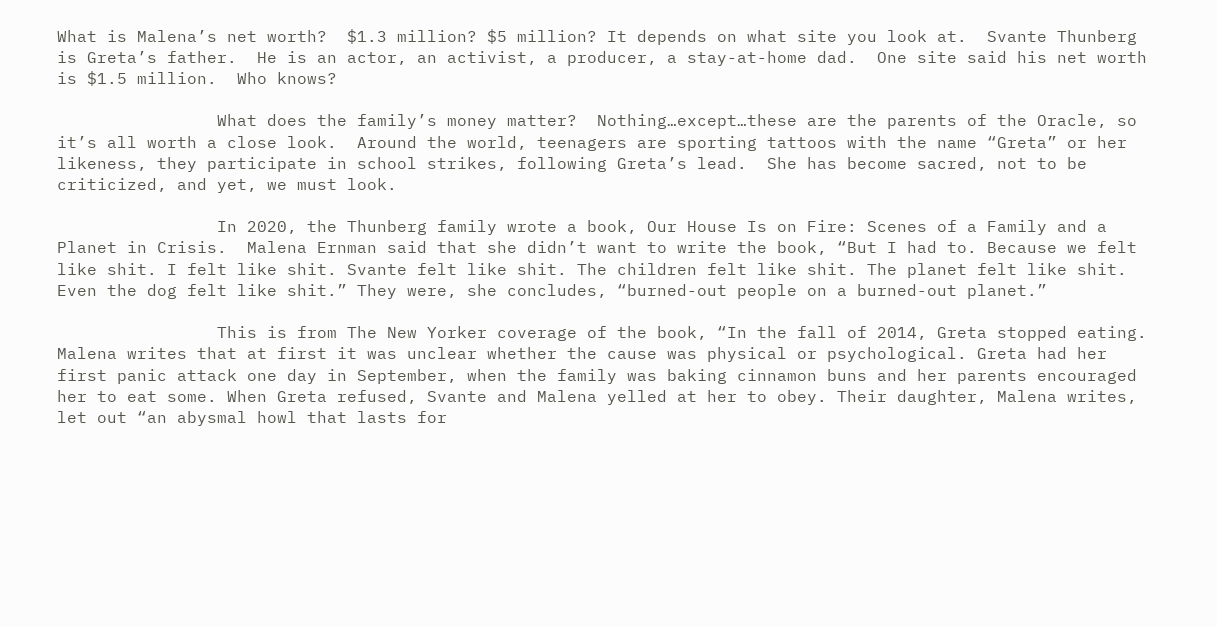What is Malena’s net worth?  $1.3 million? $5 million? It depends on what site you look at.  Svante Thunberg is Greta’s father.  He is an actor, an activist, a producer, a stay-at-home dad.  One site said his net worth is $1.5 million.  Who knows?

                What does the family’s money matter?  Nothing…except…these are the parents of the Oracle, so it’s all worth a close look.  Around the world, teenagers are sporting tattoos with the name “Greta” or her likeness, they participate in school strikes, following Greta’s lead.  She has become sacred, not to be criticized, and yet, we must look.

                In 2020, the Thunberg family wrote a book, Our House Is on Fire: Scenes of a Family and a Planet in Crisis.  Malena Ernman said that she didn’t want to write the book, “But I had to. Because we felt like shit. I felt like shit. Svante felt like shit. The children felt like shit. The planet felt like shit. Even the dog felt like shit.” They were, she concludes, “burned-out people on a burned-out planet.”

                This is from The New Yorker coverage of the book, “In the fall of 2014, Greta stopped eating. Malena writes that at first it was unclear whether the cause was physical or psychological. Greta had her first panic attack one day in September, when the family was baking cinnamon buns and her parents encouraged her to eat some. When Greta refused, Svante and Malena yelled at her to obey. Their daughter, Malena writes, let out “an abysmal howl that lasts for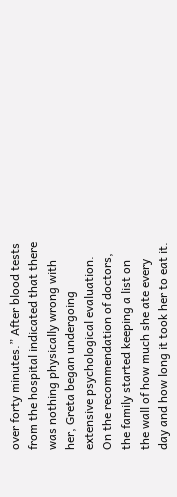over forty minutes.” After blood tests from the hospital indicated that there was nothing physically wrong with her, Greta began undergoing extensive psychological evaluation. On the recommendation of doctors, the family started keeping a list on the wall of how much she ate every day and how long it took her to eat it.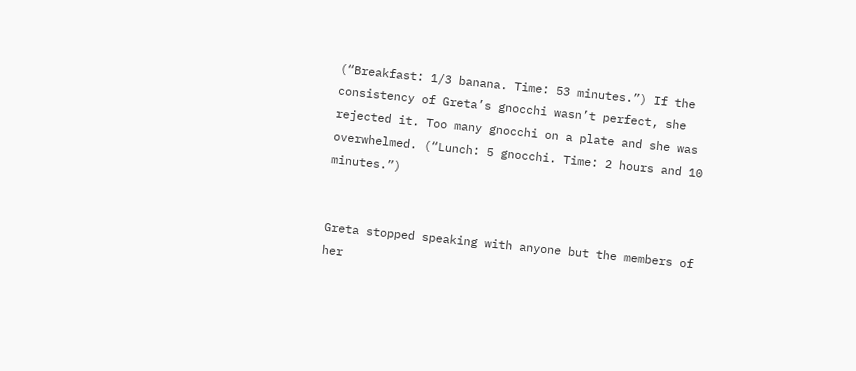(“Breakfast: 1/3 banana. Time: 53 minutes.”) If the consistency of Greta’s gnocchi wasn’t perfect, she rejected it. Too many gnocchi on a plate and she was overwhelmed. (“Lunch: 5 gnocchi. Time: 2 hours and 10 minutes.”)


Greta stopped speaking with anyone but the members of her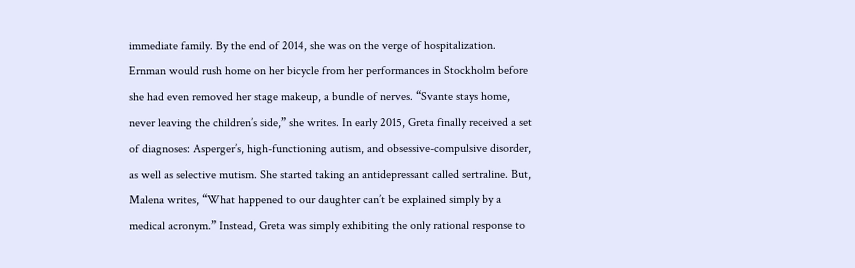immediate family. By the end of 2014, she was on the verge of hospitalization. Ernman would rush home on her bicycle from her performances in Stockholm before she had even removed her stage makeup, a bundle of nerves. “Svante stays home, never leaving the children’s side,” she writes. In early 2015, Greta finally received a set of diagnoses: Asperger’s, high-functioning autism, and obsessive-compulsive disorder, as well as selective mutism. She started taking an antidepressant called sertraline. But, Malena writes, “What happened to our daughter can’t be explained simply by a medical acronym.” Instead, Greta was simply exhibiting the only rational response to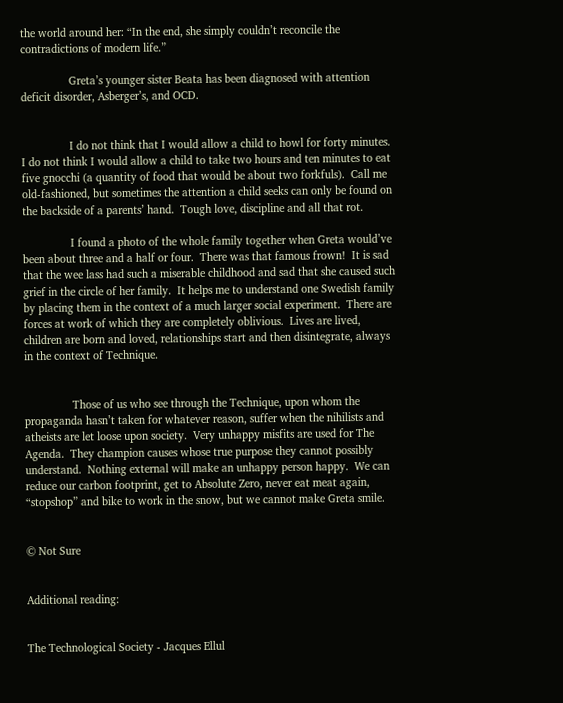the world around her: “In the end, she simply couldn’t reconcile the contradictions of modern life.”

                Greta’s younger sister Beata has been diagnosed with attention deficit disorder, Asberger’s, and OCD.


                I do not think that I would allow a child to howl for forty minutes.  I do not think I would allow a child to take two hours and ten minutes to eat five gnocchi (a quantity of food that would be about two forkfuls).  Call me old-fashioned, but sometimes the attention a child seeks can only be found on the backside of a parents’ hand.  Tough love, discipline and all that rot.

                I found a photo of the whole family together when Greta would’ve been about three and a half or four.  There was that famous frown!  It is sad that the wee lass had such a miserable childhood and sad that she caused such grief in the circle of her family.  It helps me to understand one Swedish family by placing them in the context of a much larger social experiment.  There are forces at work of which they are completely oblivious.  Lives are lived, children are born and loved, relationships start and then disintegrate, always in the context of Technique.


                Those of us who see through the Technique, upon whom the propaganda hasn’t taken for whatever reason, suffer when the nihilists and atheists are let loose upon society.  Very unhappy misfits are used for The Agenda.  They champion causes whose true purpose they cannot possibly understand.  Nothing external will make an unhappy person happy.  We can reduce our carbon footprint, get to Absolute Zero, never eat meat again, “stopshop” and bike to work in the snow, but we cannot make Greta smile.


© Not Sure


Additional reading:


The Technological Society - Jacques Ellul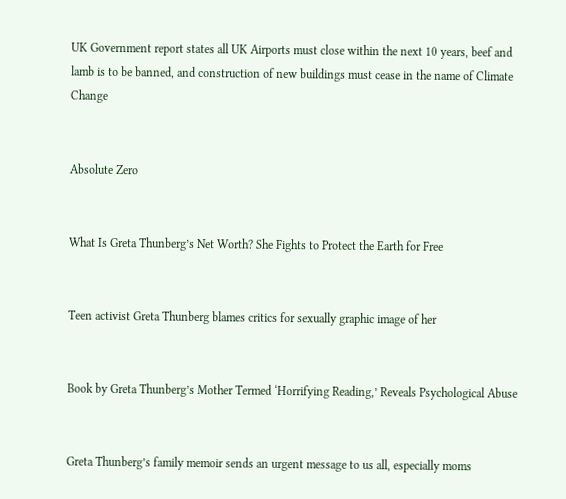UK Government report states all UK Airports must close within the next 10 years, beef and lamb is to be banned, and construction of new buildings must cease in the name of Climate Change


Absolute Zero


What Is Greta Thunberg’s Net Worth? She Fights to Protect the Earth for Free


Teen activist Greta Thunberg blames critics for sexually graphic image of her


Book by Greta Thunberg’s Mother Termed ‘Horrifying Reading,’ Reveals Psychological Abuse


Greta Thunberg’s family memoir sends an urgent message to us all, especially moms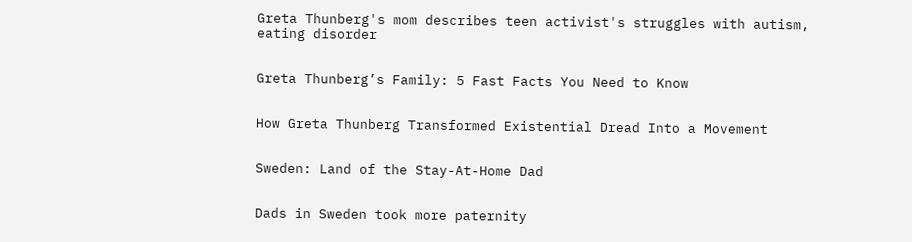Greta Thunberg's mom describes teen activist's struggles with autism, eating disorder


Greta Thunberg’s Family: 5 Fast Facts You Need to Know


How Greta Thunberg Transformed Existential Dread Into a Movement


Sweden: Land of the Stay-At-Home Dad


Dads in Sweden took more paternity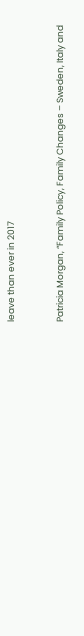leave than ever in 2017


Patricia Morgan, “Family Policy, Family Changes – Sweden, Italy and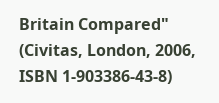Britain Compared" (Civitas, London, 2006, ISBN 1-903386-43-8)